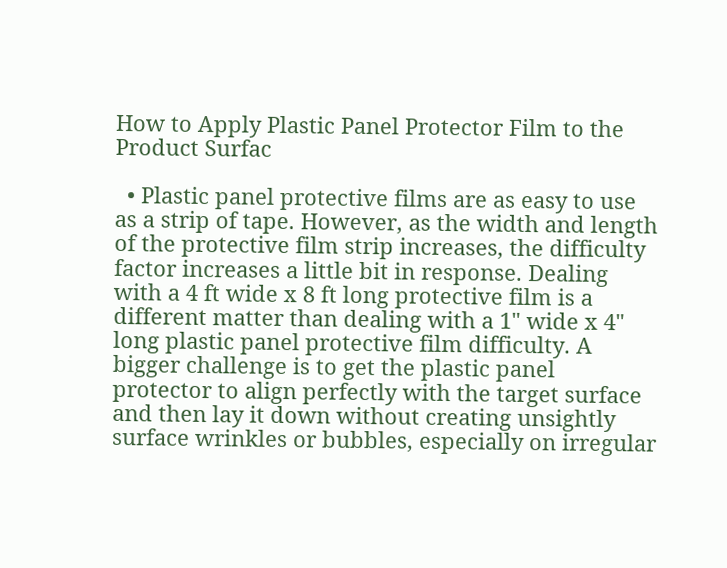How to Apply Plastic Panel Protector Film to the Product Surfac

  • Plastic panel protective films are as easy to use as a strip of tape. However, as the width and length of the protective film strip increases, the difficulty factor increases a little bit in response. Dealing with a 4 ft wide x 8 ft long protective film is a different matter than dealing with a 1" wide x 4" long plastic panel protective film difficulty. A bigger challenge is to get the plastic panel protector to align perfectly with the target surface and then lay it down without creating unsightly surface wrinkles or bubbles, especially on irregular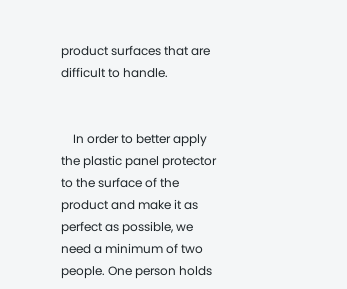product surfaces that are difficult to handle.


    In order to better apply the plastic panel protector to the surface of the product and make it as perfect as possible, we need a minimum of two people. One person holds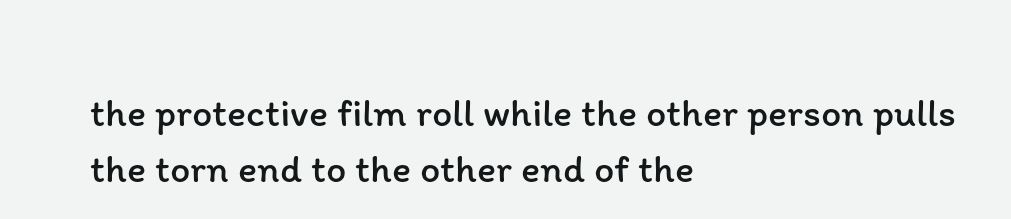the protective film roll while the other person pulls the torn end to the other end of the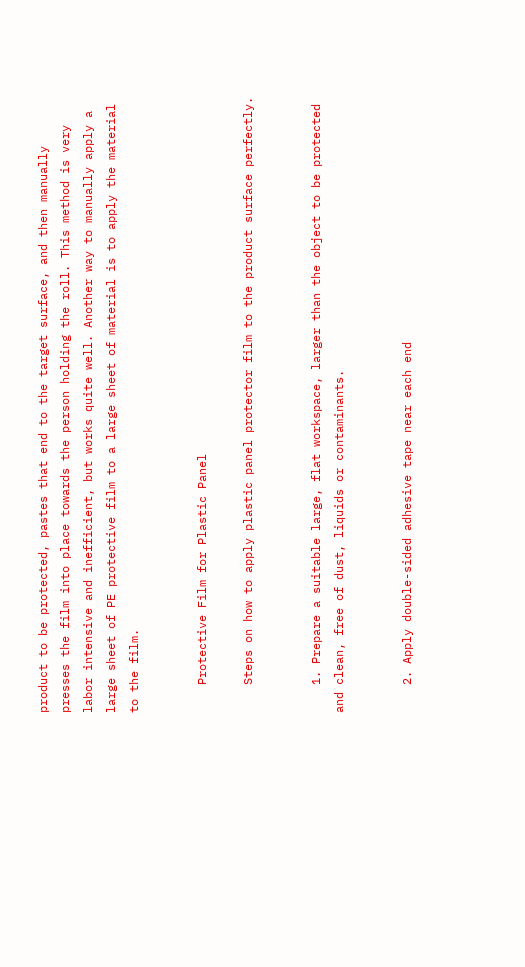product to be protected, pastes that end to the target surface, and then manually presses the film into place towards the person holding the roll. This method is very labor intensive and inefficient, but works quite well. Another way to manually apply a large sheet of PE protective film to a large sheet of material is to apply the material to the film.


    Protective Film for Plastic Panel

    Steps on how to apply plastic panel protector film to the product surface perfectly.


    1. Prepare a suitable large, flat workspace, larger than the object to be protected and clean, free of dust, liquids or contaminants.


    2. Apply double-sided adhesive tape near each end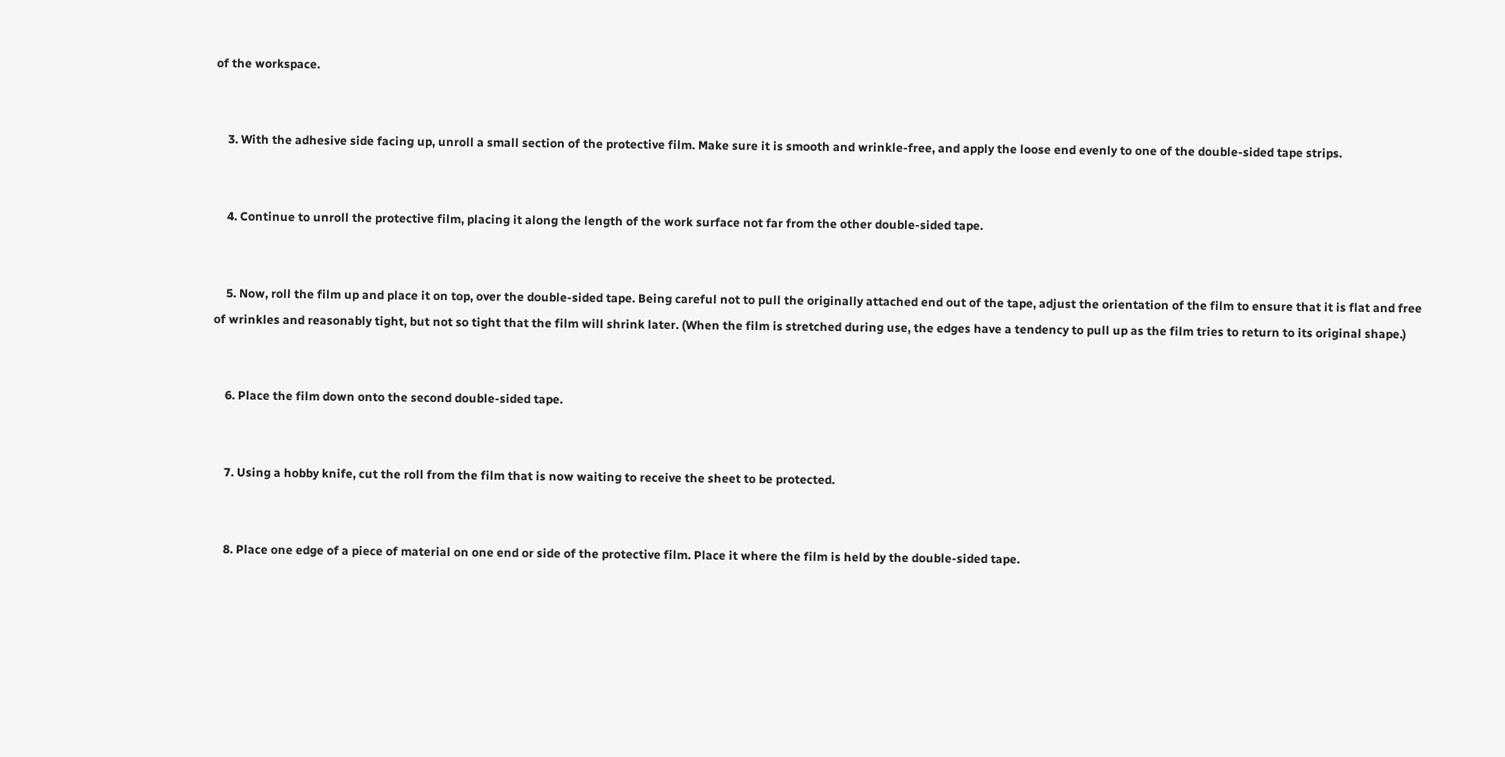of the workspace.


    3. With the adhesive side facing up, unroll a small section of the protective film. Make sure it is smooth and wrinkle-free, and apply the loose end evenly to one of the double-sided tape strips.


    4. Continue to unroll the protective film, placing it along the length of the work surface not far from the other double-sided tape.


    5. Now, roll the film up and place it on top, over the double-sided tape. Being careful not to pull the originally attached end out of the tape, adjust the orientation of the film to ensure that it is flat and free of wrinkles and reasonably tight, but not so tight that the film will shrink later. (When the film is stretched during use, the edges have a tendency to pull up as the film tries to return to its original shape.)


    6. Place the film down onto the second double-sided tape.


    7. Using a hobby knife, cut the roll from the film that is now waiting to receive the sheet to be protected.


    8. Place one edge of a piece of material on one end or side of the protective film. Place it where the film is held by the double-sided tape.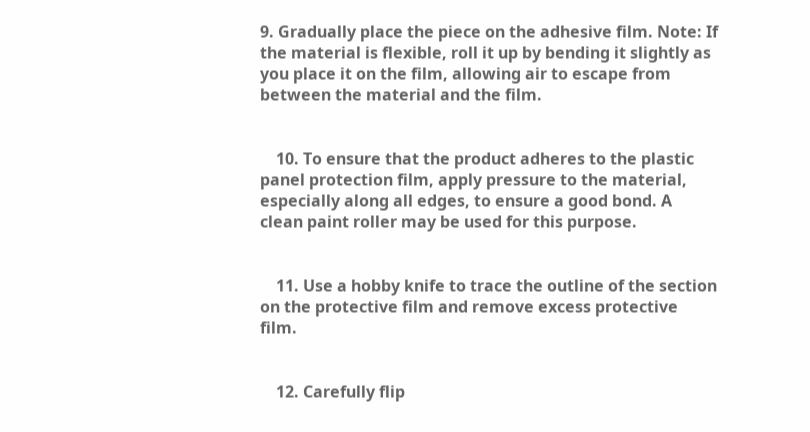9. Gradually place the piece on the adhesive film. Note: If the material is flexible, roll it up by bending it slightly as you place it on the film, allowing air to escape from between the material and the film.


    10. To ensure that the product adheres to the plastic panel protection film, apply pressure to the material, especially along all edges, to ensure a good bond. A clean paint roller may be used for this purpose.


    11. Use a hobby knife to trace the outline of the section on the protective film and remove excess protective film.


    12. Carefully flip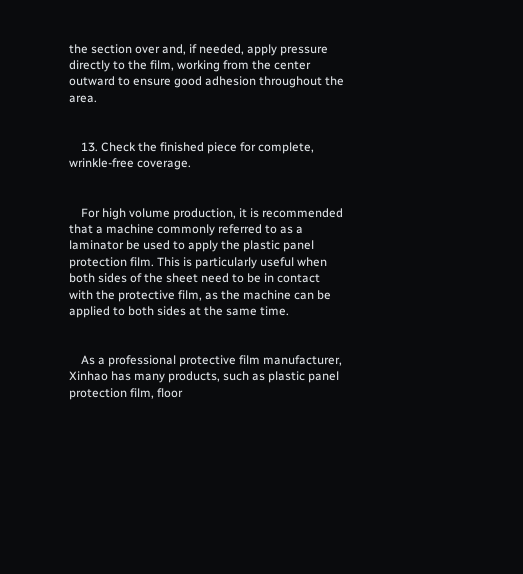the section over and, if needed, apply pressure directly to the film, working from the center outward to ensure good adhesion throughout the area.


    13. Check the finished piece for complete, wrinkle-free coverage.


    For high volume production, it is recommended that a machine commonly referred to as a laminator be used to apply the plastic panel protection film. This is particularly useful when both sides of the sheet need to be in contact with the protective film, as the machine can be applied to both sides at the same time.


    As a professional protective film manufacturer, Xinhao has many products, such as plastic panel protection film, floor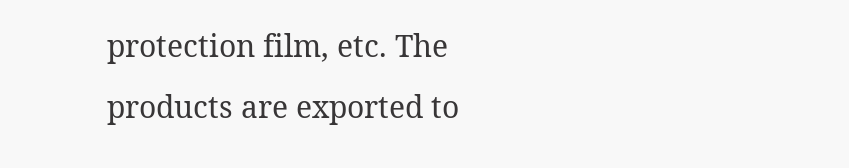protection film, etc. The products are exported to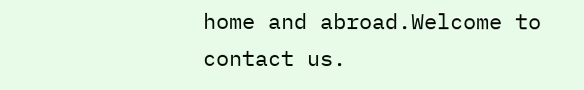home and abroad.Welcome to contact us.